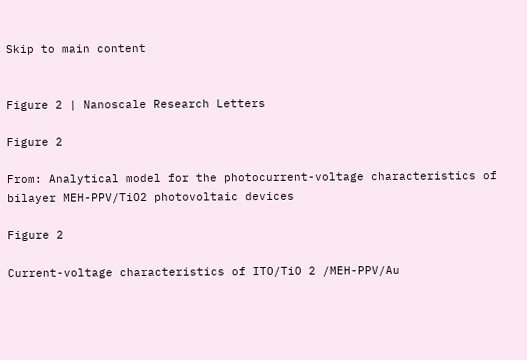Skip to main content


Figure 2 | Nanoscale Research Letters

Figure 2

From: Analytical model for the photocurrent-voltage characteristics of bilayer MEH-PPV/TiO2 photovoltaic devices

Figure 2

Current-voltage characteristics of ITO/TiO 2 /MEH-PPV/Au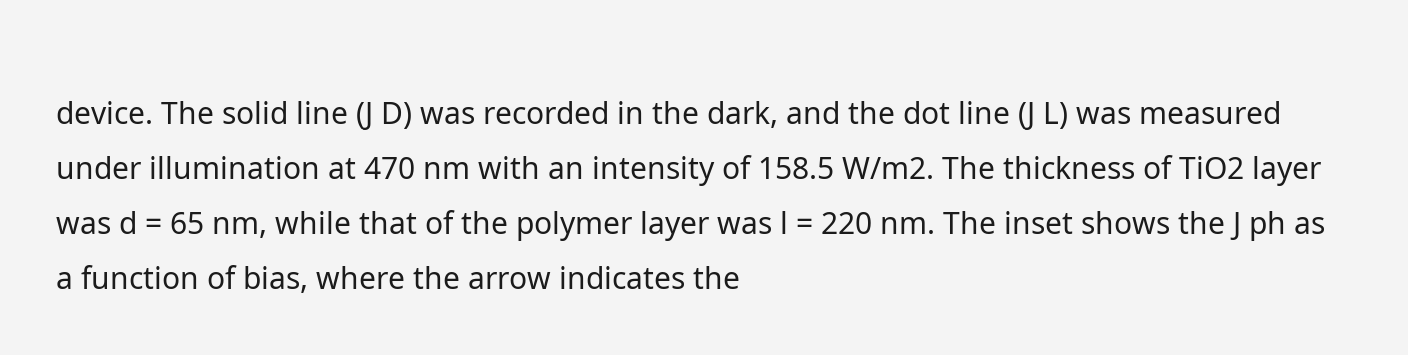device. The solid line (J D) was recorded in the dark, and the dot line (J L) was measured under illumination at 470 nm with an intensity of 158.5 W/m2. The thickness of TiO2 layer was d = 65 nm, while that of the polymer layer was l = 220 nm. The inset shows the J ph as a function of bias, where the arrow indicates the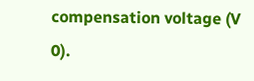compensation voltage (V 0).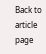Back to article page